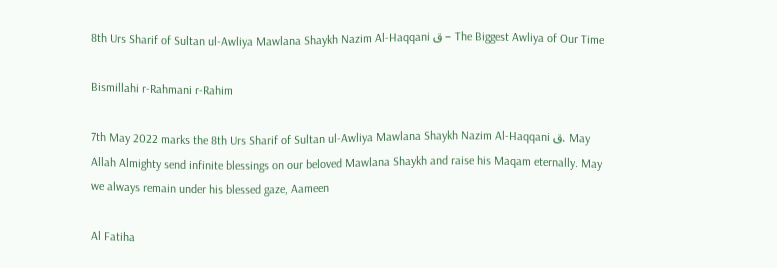8th Urs Sharif of Sultan ul-Awliya Mawlana Shaykh Nazim Al-Haqqani ق – The Biggest Awliya of Our Time

Bismillahi r-Rahmani r-Rahim

7th May 2022 marks the 8th Urs Sharif of Sultan ul-Awliya Mawlana Shaykh Nazim Al-Haqqani ق. May Allah Almighty send infinite blessings on our beloved Mawlana Shaykh and raise his Maqam eternally. May we always remain under his blessed gaze, Aameen

Al Fatiha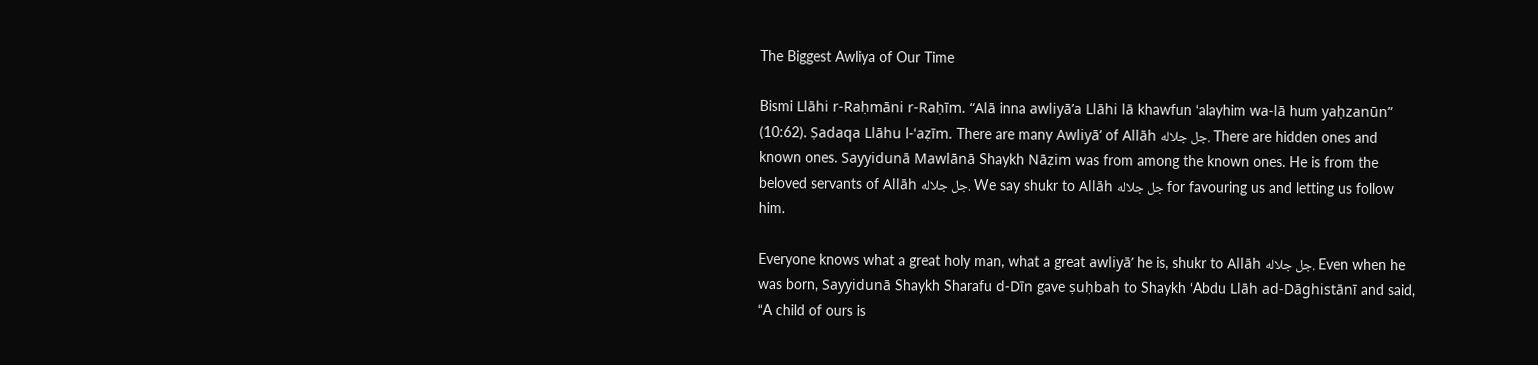The Biggest Awliya of Our Time

Bismi Llāhi r-Raḥmāni r-Raḥīm. “Alā inna awliyā’a Llāhi lā khawfun ‘alayhim wa-lā hum yaḥzanūn” (10:62). Ṣadaqa Llāhu l-‘aẓīm. There are many Awliyā’ of Allāh جل جلاله. There are hidden ones and known ones. Sayyidunā Mawlānā Shaykh Nāẓim was from among the known ones. He is from the beloved servants of Allāh جل جلاله. We say shukr to Allāh جل جلاله for favouring us and letting us follow him.

Everyone knows what a great holy man, what a great awliyā’ he is, shukr to Allāh جل جلاله. Even when he was born, Sayyidunā Shaykh Sharafu d-Dīn gave ṣuḥbah to Shaykh ‘Abdu Llāh ad-Dāghistānī and said, “A child of ours is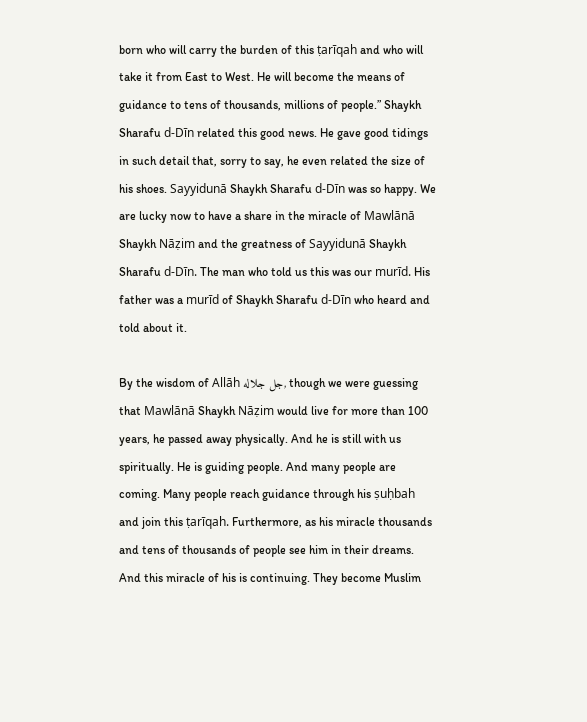born who will carry the burden of this ṭarīqah and who will take it from East to West. He will become the means of guidance to tens of thousands, millions of people.” Shaykh Sharafu d-Dīn related this good news. He gave good tidings in such detail that, sorry to say, he even related the size of his shoes. Sayyidunā Shaykh Sharafu d-Dīn was so happy. We are lucky now to have a share in the miracle of Mawlānā Shaykh Nāẓim and the greatness of Sayyidunā Shaykh Sharafu d-Dīn. The man who told us this was our murīd. His father was a murīd of Shaykh Sharafu d-Dīn who heard and told about it.

By the wisdom of Allāh جل جلاله, though we were guessing that Mawlānā Shaykh Nāẓim would live for more than 100 years, he passed away physically. And he is still with us spiritually. He is guiding people. And many people are coming. Many people reach guidance through his ṣuḥbah and join this ṭarīqah. Furthermore, as his miracle thousands and tens of thousands of people see him in their dreams. And this miracle of his is continuing. They become Muslim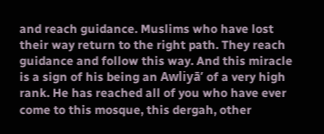and reach guidance. Muslims who have lost their way return to the right path. They reach guidance and follow this way. And this miracle is a sign of his being an Awliyā’ of a very high rank. He has reached all of you who have ever come to this mosque, this dergah, other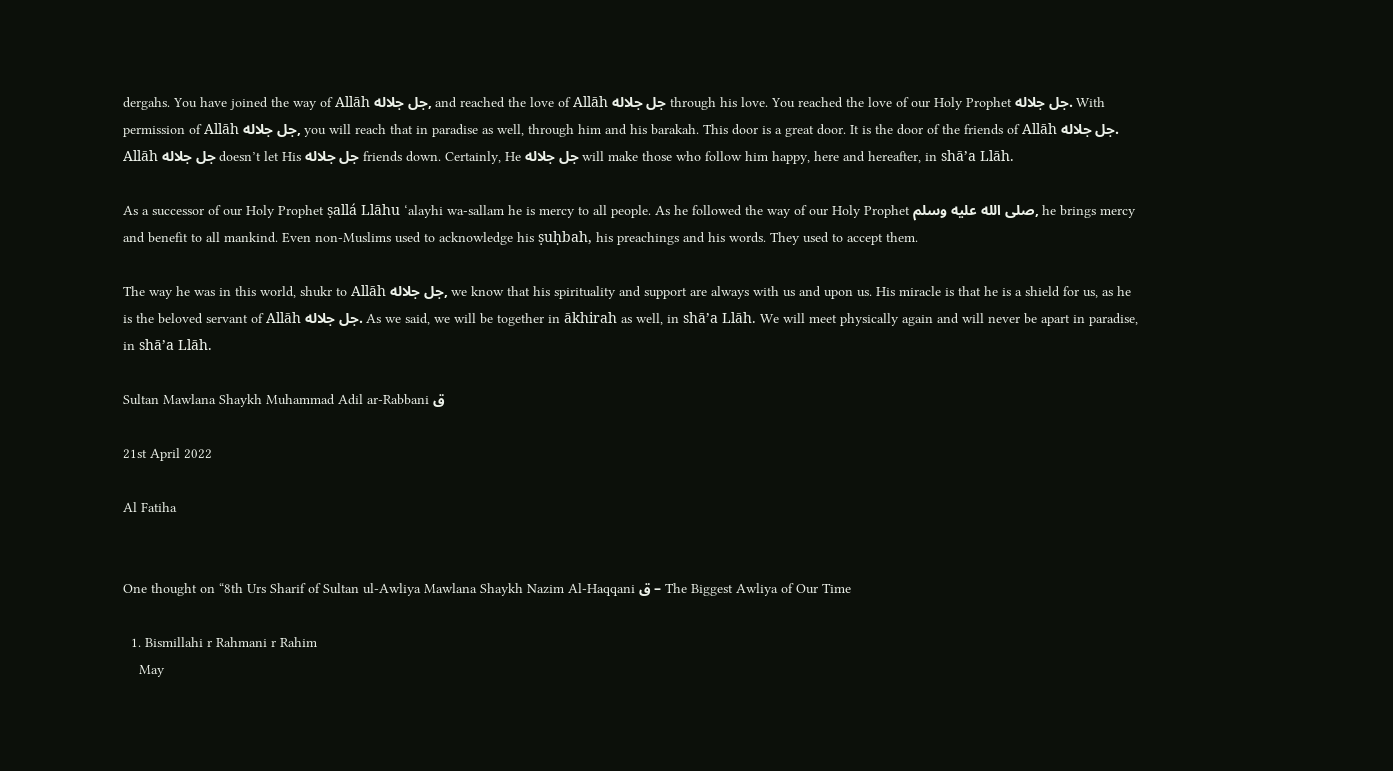dergahs. You have joined the way of Allāh جل جلاله, and reached the love of Allāh جل جلاله through his love. You reached the love of our Holy Prophet جل جلاله. With permission of Allāh جل جلاله, you will reach that in paradise as well, through him and his barakah. This door is a great door. It is the door of the friends of Allāh جل جلاله. Allāh جل جلاله doesn’t let His جل جلاله friends down. Certainly, He جل جلاله will make those who follow him happy, here and hereafter, in shā’a Llāh.

As a successor of our Holy Prophet ṣallá Llāhu ‘alayhi wa-sallam he is mercy to all people. As he followed the way of our Holy Prophet صلى الله عليه وسلم, he brings mercy and benefit to all mankind. Even non-Muslims used to acknowledge his ṣuḥbah, his preachings and his words. They used to accept them.

The way he was in this world, shukr to Allāh جل جلاله, we know that his spirituality and support are always with us and upon us. His miracle is that he is a shield for us, as he is the beloved servant of Allāh جل جلاله. As we said, we will be together in ākhirah as well, in shā’a Llāh. We will meet physically again and will never be apart in paradise, in shā’a Llāh.

Sultan Mawlana Shaykh Muhammad Adil ar-Rabbani ق

21st April 2022

Al Fatiha


One thought on “8th Urs Sharif of Sultan ul-Awliya Mawlana Shaykh Nazim Al-Haqqani ق – The Biggest Awliya of Our Time

  1. Bismillahi r Rahmani r Rahim
    May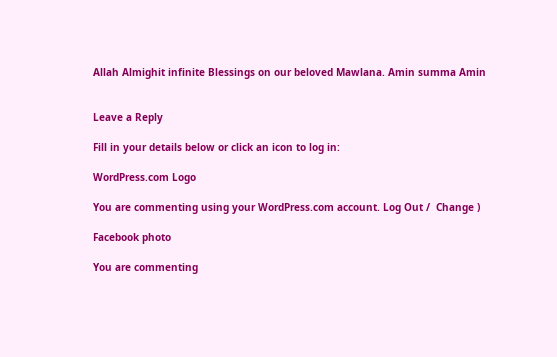Allah Almighit infinite Blessings on our beloved Mawlana. Amin summa Amin


Leave a Reply

Fill in your details below or click an icon to log in:

WordPress.com Logo

You are commenting using your WordPress.com account. Log Out /  Change )

Facebook photo

You are commenting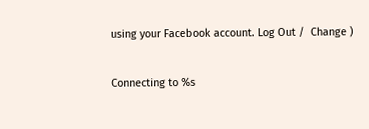using your Facebook account. Log Out /  Change )

Connecting to %s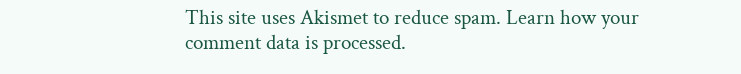This site uses Akismet to reduce spam. Learn how your comment data is processed.